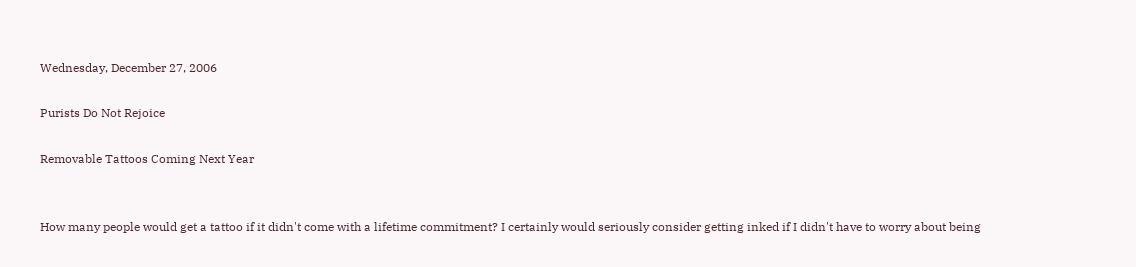Wednesday, December 27, 2006

Purists Do Not Rejoice

Removable Tattoos Coming Next Year


How many people would get a tattoo if it didn't come with a lifetime commitment? I certainly would seriously consider getting inked if I didn't have to worry about being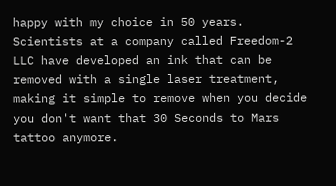happy with my choice in 50 years. Scientists at a company called Freedom-2 LLC have developed an ink that can be removed with a single laser treatment, making it simple to remove when you decide you don't want that 30 Seconds to Mars tattoo anymore.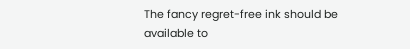The fancy regret-free ink should be available to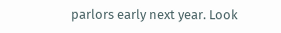parlors early next year. Look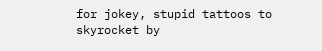for jokey, stupid tattoos to skyrocket by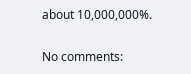about 10,000,000%.

No comments: